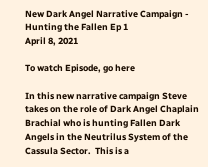New Dark Angel Narrative Campaign - Hunting the Fallen Ep 1
April 8, 2021

To watch Episode, go here

In this new narrative campaign Steve takes on the role of Dark Angel Chaplain Brachial who is hunting Fallen Dark Angels in the Neutrilus System of the Cassula Sector.  This is a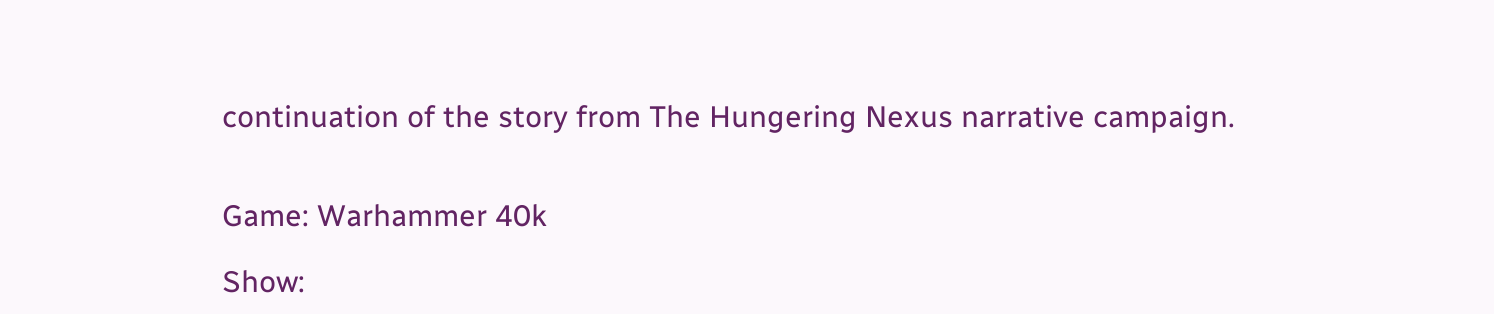continuation of the story from The Hungering Nexus narrative campaign.


Game: Warhammer 40k

Show: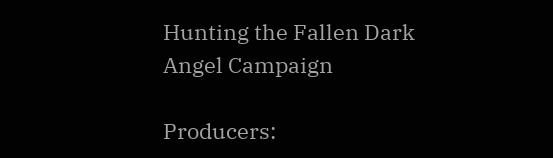Hunting the Fallen Dark Angel Campaign

Producers: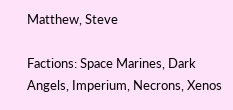Matthew, Steve

Factions: Space Marines, Dark Angels, Imperium, Necrons, Xenos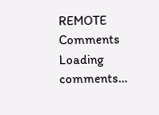REMOTE Comments
Loading comments...